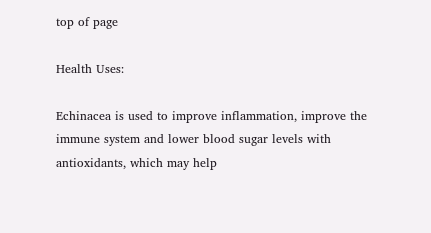top of page

Health Uses:

Echinacea is used to improve inflammation, improve the immune system and lower blood sugar levels with antioxidants, which may help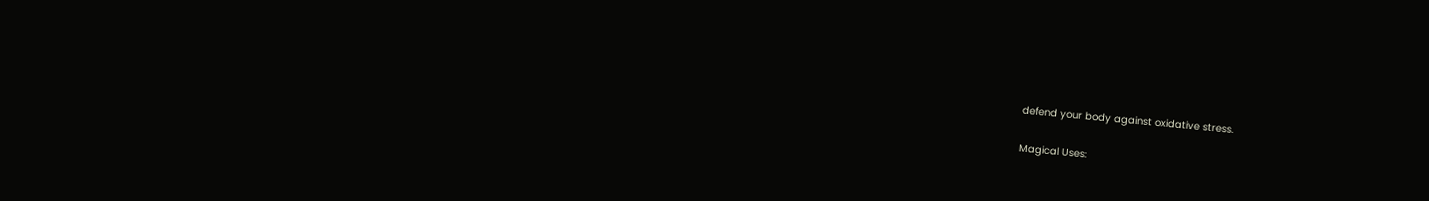defend your body against oxidative stress.

Magical Uses: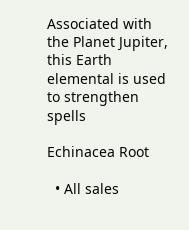Associated with the Planet Jupiter, this Earth elemental is used to strengthen spells

Echinacea Root

  • All sales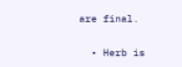are final.

  • Herb is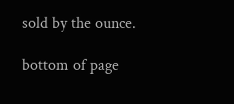sold by the ounce.

bottom of page